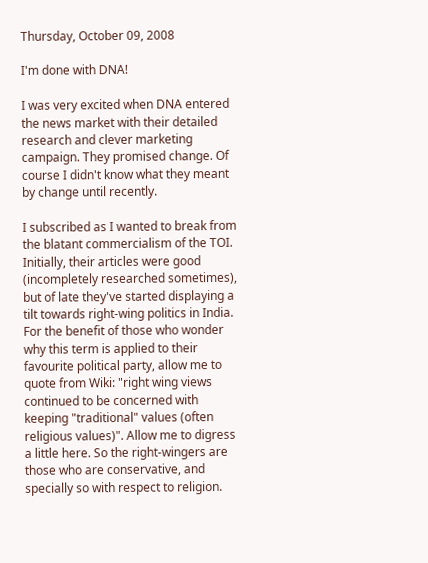Thursday, October 09, 2008

I'm done with DNA!

I was very excited when DNA entered the news market with their detailed research and clever marketing campaign. They promised change. Of course I didn't know what they meant by change until recently.

I subscribed as I wanted to break from the blatant commercialism of the TOI.
Initially, their articles were good (incompletely researched sometimes), but of late they've started displaying a tilt towards right-wing politics in India.
For the benefit of those who wonder why this term is applied to their favourite political party, allow me to quote from Wiki: "right wing views continued to be concerned with keeping "traditional" values (often religious values)". Allow me to digress a little here. So the right-wingers are those who are conservative, and specially so with respect to religion.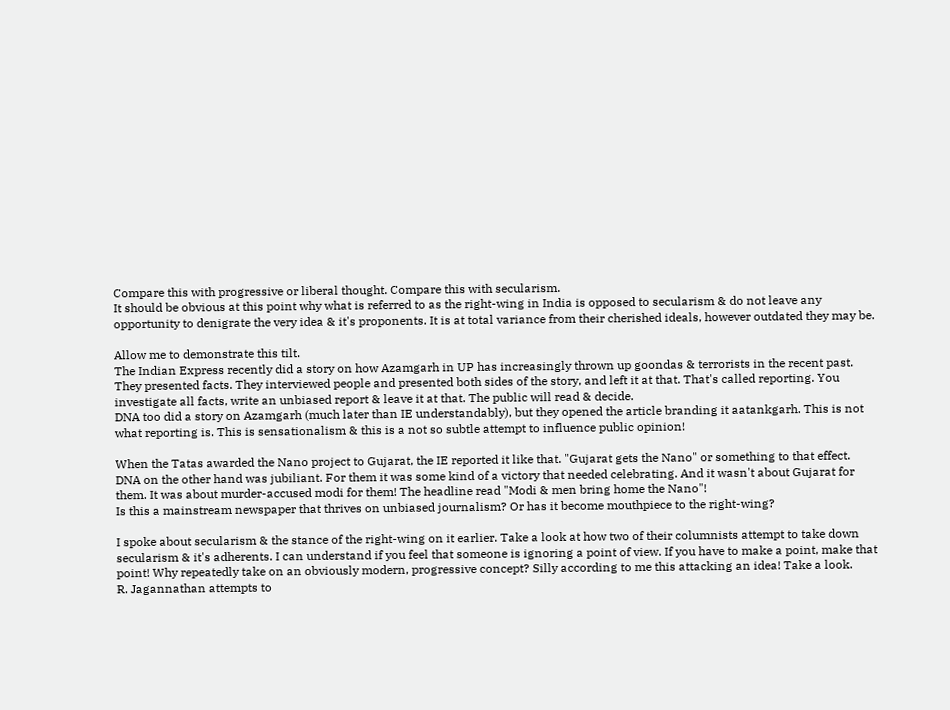Compare this with progressive or liberal thought. Compare this with secularism.
It should be obvious at this point why what is referred to as the right-wing in India is opposed to secularism & do not leave any opportunity to denigrate the very idea & it's proponents. It is at total variance from their cherished ideals, however outdated they may be.

Allow me to demonstrate this tilt.
The Indian Express recently did a story on how Azamgarh in UP has increasingly thrown up goondas & terrorists in the recent past. They presented facts. They interviewed people and presented both sides of the story, and left it at that. That's called reporting. You investigate all facts, write an unbiased report & leave it at that. The public will read & decide.
DNA too did a story on Azamgarh (much later than IE understandably), but they opened the article branding it aatankgarh. This is not what reporting is. This is sensationalism & this is a not so subtle attempt to influence public opinion!

When the Tatas awarded the Nano project to Gujarat, the IE reported it like that. "Gujarat gets the Nano" or something to that effect.
DNA on the other hand was jubiliant. For them it was some kind of a victory that needed celebrating. And it wasn't about Gujarat for them. It was about murder-accused modi for them! The headline read "Modi & men bring home the Nano"!
Is this a mainstream newspaper that thrives on unbiased journalism? Or has it become mouthpiece to the right-wing?

I spoke about secularism & the stance of the right-wing on it earlier. Take a look at how two of their columnists attempt to take down secularism & it's adherents. I can understand if you feel that someone is ignoring a point of view. If you have to make a point, make that point! Why repeatedly take on an obviously modern, progressive concept? Silly according to me this attacking an idea! Take a look.
R. Jagannathan attempts to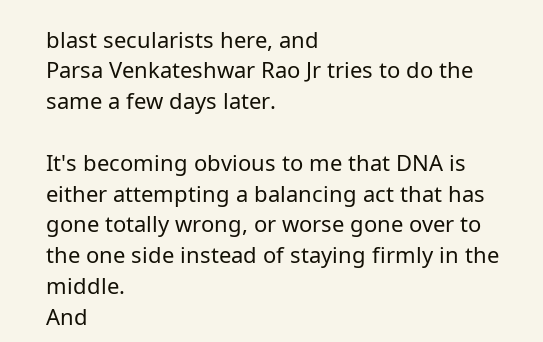blast secularists here, and
Parsa Venkateshwar Rao Jr tries to do the same a few days later.

It's becoming obvious to me that DNA is either attempting a balancing act that has gone totally wrong, or worse gone over to the one side instead of staying firmly in the middle.
And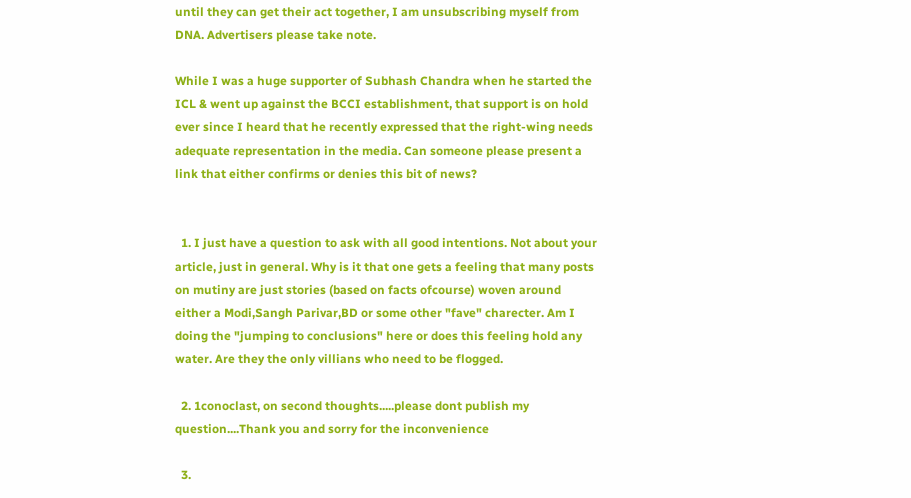until they can get their act together, I am unsubscribing myself from DNA. Advertisers please take note.

While I was a huge supporter of Subhash Chandra when he started the ICL & went up against the BCCI establishment, that support is on hold ever since I heard that he recently expressed that the right-wing needs adequate representation in the media. Can someone please present a link that either confirms or denies this bit of news?


  1. I just have a question to ask with all good intentions. Not about your article, just in general. Why is it that one gets a feeling that many posts on mutiny are just stories (based on facts ofcourse) woven around either a Modi,Sangh Parivar,BD or some other "fave" charecter. Am I doing the "jumping to conclusions" here or does this feeling hold any water. Are they the only villians who need to be flogged.

  2. 1conoclast, on second thoughts.....please dont publish my question....Thank you and sorry for the inconvenience

  3.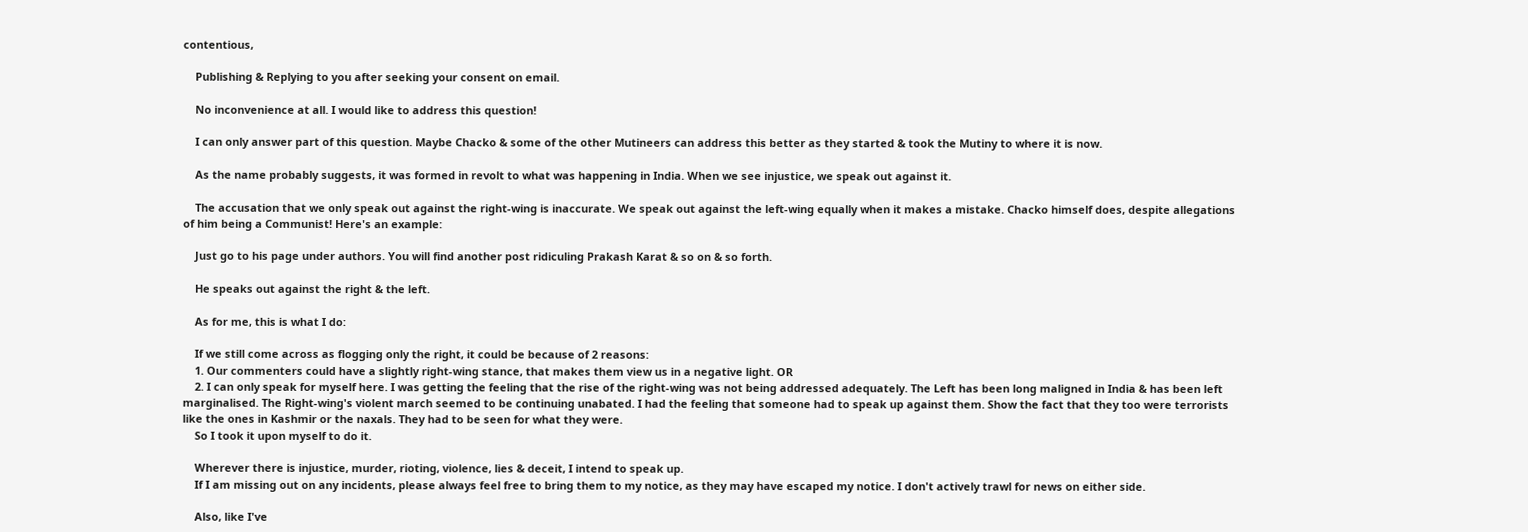contentious,

    Publishing & Replying to you after seeking your consent on email.

    No inconvenience at all. I would like to address this question!

    I can only answer part of this question. Maybe Chacko & some of the other Mutineers can address this better as they started & took the Mutiny to where it is now.

    As the name probably suggests, it was formed in revolt to what was happening in India. When we see injustice, we speak out against it.

    The accusation that we only speak out against the right-wing is inaccurate. We speak out against the left-wing equally when it makes a mistake. Chacko himself does, despite allegations of him being a Communist! Here's an example:

    Just go to his page under authors. You will find another post ridiculing Prakash Karat & so on & so forth.

    He speaks out against the right & the left.

    As for me, this is what I do:

    If we still come across as flogging only the right, it could be because of 2 reasons:
    1. Our commenters could have a slightly right-wing stance, that makes them view us in a negative light. OR
    2. I can only speak for myself here. I was getting the feeling that the rise of the right-wing was not being addressed adequately. The Left has been long maligned in India & has been left marginalised. The Right-wing's violent march seemed to be continuing unabated. I had the feeling that someone had to speak up against them. Show the fact that they too were terrorists like the ones in Kashmir or the naxals. They had to be seen for what they were.
    So I took it upon myself to do it.

    Wherever there is injustice, murder, rioting, violence, lies & deceit, I intend to speak up.
    If I am missing out on any incidents, please always feel free to bring them to my notice, as they may have escaped my notice. I don't actively trawl for news on either side.

    Also, like I've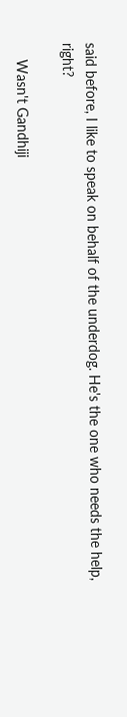said before, I like to speak on behalf of the underdog. He's the one who needs the help, right?

    Wasn't Gandhiji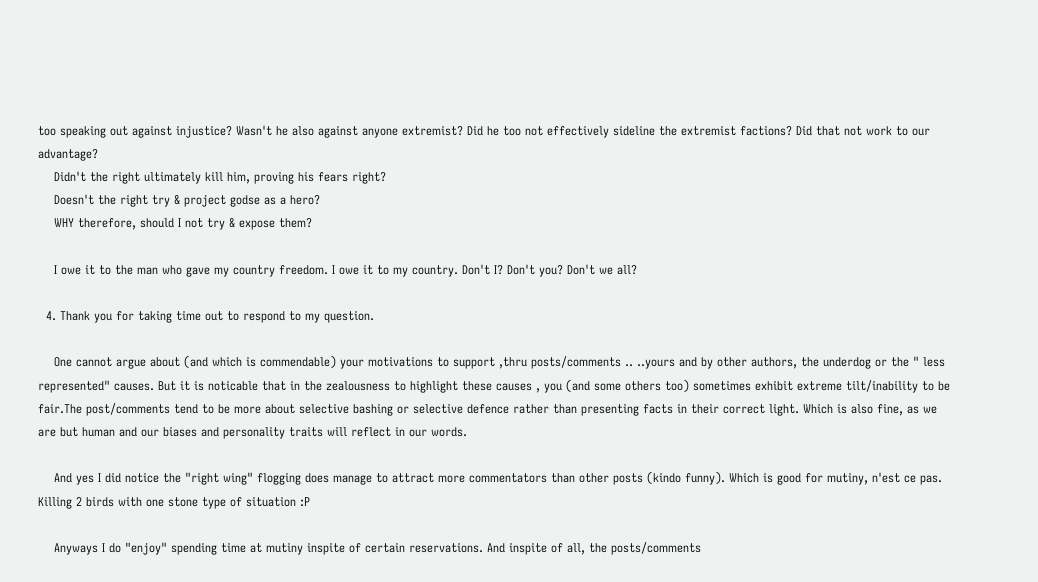too speaking out against injustice? Wasn't he also against anyone extremist? Did he too not effectively sideline the extremist factions? Did that not work to our advantage?
    Didn't the right ultimately kill him, proving his fears right?
    Doesn't the right try & project godse as a hero?
    WHY therefore, should I not try & expose them?

    I owe it to the man who gave my country freedom. I owe it to my country. Don't I? Don't you? Don't we all?

  4. Thank you for taking time out to respond to my question.

    One cannot argue about (and which is commendable) your motivations to support ,thru posts/comments .. ..yours and by other authors, the underdog or the " less represented" causes. But it is noticable that in the zealousness to highlight these causes , you (and some others too) sometimes exhibit extreme tilt/inability to be fair.The post/comments tend to be more about selective bashing or selective defence rather than presenting facts in their correct light. Which is also fine, as we are but human and our biases and personality traits will reflect in our words.

    And yes I did notice the "right wing" flogging does manage to attract more commentators than other posts (kindo funny). Which is good for mutiny, n'est ce pas. Killing 2 birds with one stone type of situation :P

    Anyways I do "enjoy" spending time at mutiny inspite of certain reservations. And inspite of all, the posts/comments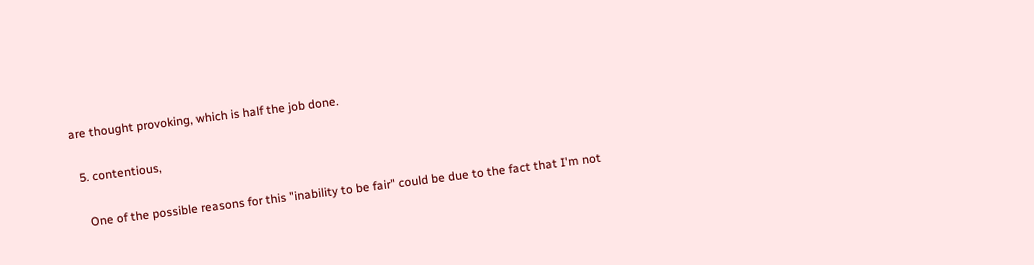are thought provoking, which is half the job done.

  5. contentious,

    One of the possible reasons for this "inability to be fair" could be due to the fact that I'm not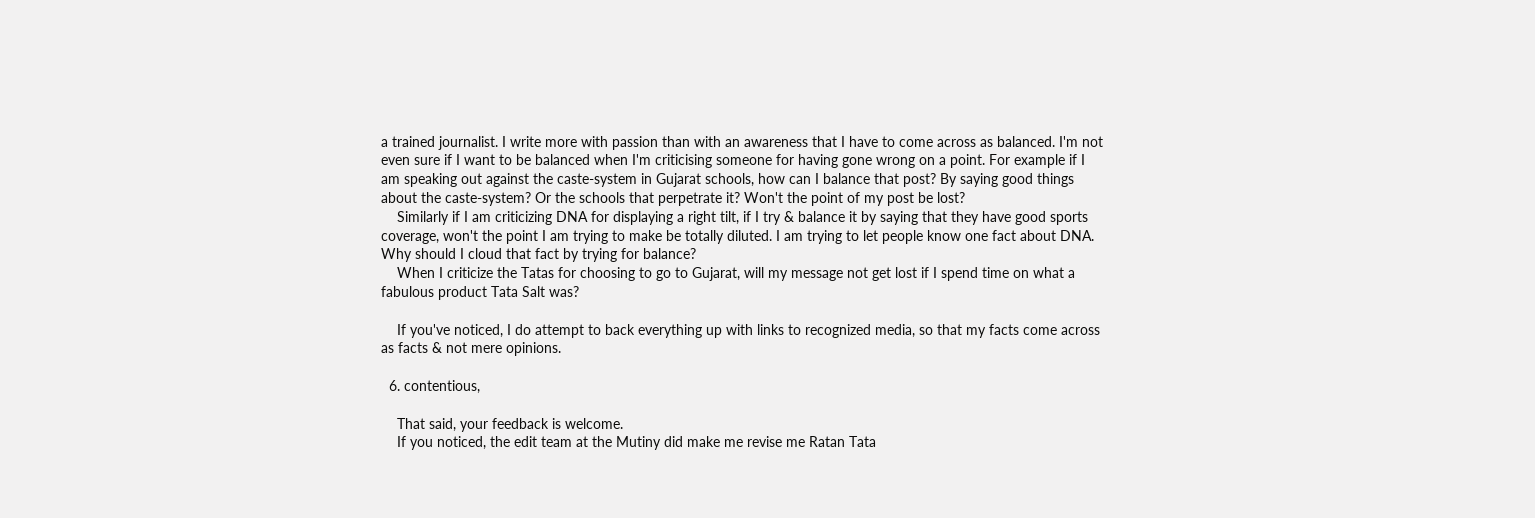a trained journalist. I write more with passion than with an awareness that I have to come across as balanced. I'm not even sure if I want to be balanced when I'm criticising someone for having gone wrong on a point. For example if I am speaking out against the caste-system in Gujarat schools, how can I balance that post? By saying good things about the caste-system? Or the schools that perpetrate it? Won't the point of my post be lost?
    Similarly if I am criticizing DNA for displaying a right tilt, if I try & balance it by saying that they have good sports coverage, won't the point I am trying to make be totally diluted. I am trying to let people know one fact about DNA. Why should I cloud that fact by trying for balance?
    When I criticize the Tatas for choosing to go to Gujarat, will my message not get lost if I spend time on what a fabulous product Tata Salt was?

    If you've noticed, I do attempt to back everything up with links to recognized media, so that my facts come across as facts & not mere opinions.

  6. contentious,

    That said, your feedback is welcome.
    If you noticed, the edit team at the Mutiny did make me revise me Ratan Tata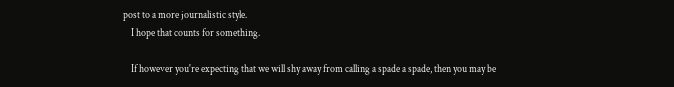post to a more journalistic style.
    I hope that counts for something.

    If however you're expecting that we will shy away from calling a spade a spade, then you may be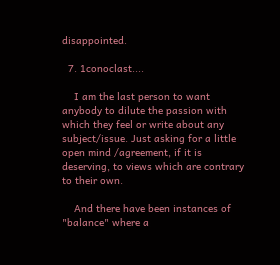disappointed.

  7. 1conoclast....

    I am the last person to want anybody to dilute the passion with which they feel or write about any subject/issue. Just asking for a little open mind /agreement, if it is deserving, to views which are contrary to their own.

    And there have been instances of "balance" where a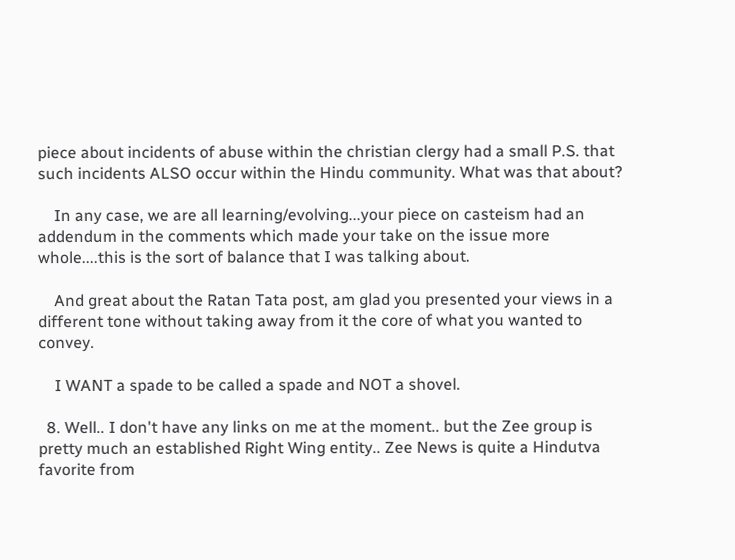piece about incidents of abuse within the christian clergy had a small P.S. that such incidents ALSO occur within the Hindu community. What was that about?

    In any case, we are all learning/evolving...your piece on casteism had an addendum in the comments which made your take on the issue more whole....this is the sort of balance that I was talking about.

    And great about the Ratan Tata post, am glad you presented your views in a different tone without taking away from it the core of what you wanted to convey.

    I WANT a spade to be called a spade and NOT a shovel.

  8. Well.. I don't have any links on me at the moment.. but the Zee group is pretty much an established Right Wing entity.. Zee News is quite a Hindutva favorite from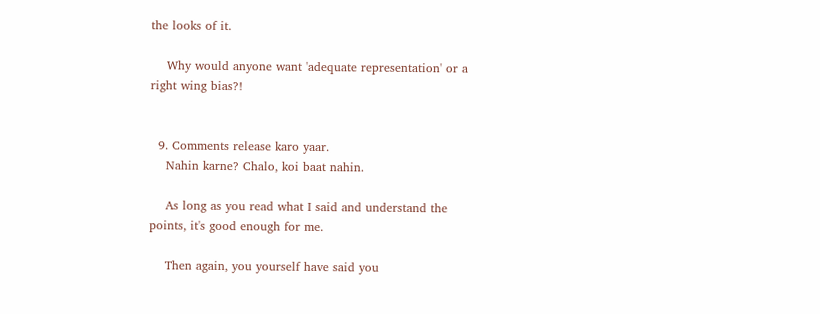the looks of it.

    Why would anyone want 'adequate representation' or a right wing bias?!


  9. Comments release karo yaar.
    Nahin karne? Chalo, koi baat nahin.

    As long as you read what I said and understand the points, it's good enough for me.

    Then again, you yourself have said you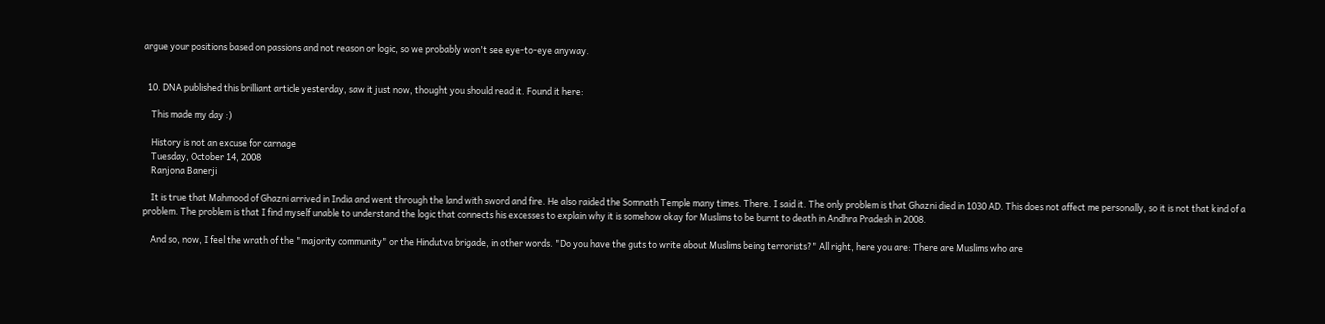argue your positions based on passions and not reason or logic, so we probably won't see eye-to-eye anyway.


  10. DNA published this brilliant article yesterday, saw it just now, thought you should read it. Found it here:

    This made my day :)

    History is not an excuse for carnage
    Tuesday, October 14, 2008
    Ranjona Banerji

    It is true that Mahmood of Ghazni arrived in India and went through the land with sword and fire. He also raided the Somnath Temple many times. There. I said it. The only problem is that Ghazni died in 1030 AD. This does not affect me personally, so it is not that kind of a problem. The problem is that I find myself unable to understand the logic that connects his excesses to explain why it is somehow okay for Muslims to be burnt to death in Andhra Pradesh in 2008.

    And so, now, I feel the wrath of the "majority community" or the Hindutva brigade, in other words. "Do you have the guts to write about Muslims being terrorists?" All right, here you are: There are Muslims who are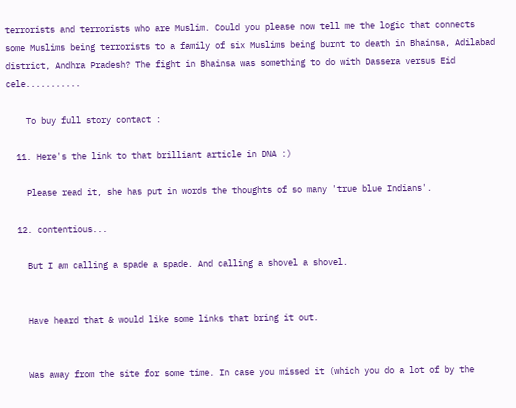terrorists and terrorists who are Muslim. Could you please now tell me the logic that connects some Muslims being terrorists to a family of six Muslims being burnt to death in Bhainsa, Adilabad district, Andhra Pradesh? The fight in Bhainsa was something to do with Dassera versus Eid cele...........

    To buy full story contact :

  11. Here's the link to that brilliant article in DNA :)

    Please read it, she has put in words the thoughts of so many 'true blue Indians'.

  12. contentious...

    But I am calling a spade a spade. And calling a shovel a shovel.


    Have heard that & would like some links that bring it out.


    Was away from the site for some time. In case you missed it (which you do a lot of by the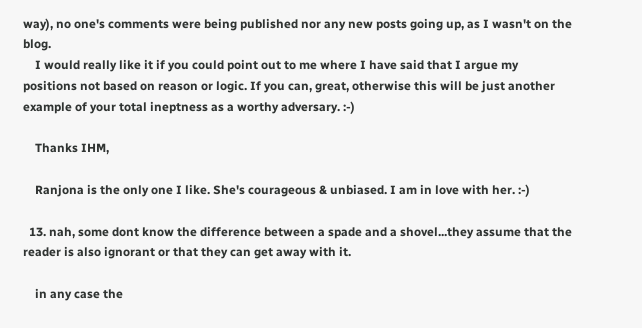way), no one's comments were being published nor any new posts going up, as I wasn't on the blog.
    I would really like it if you could point out to me where I have said that I argue my positions not based on reason or logic. If you can, great, otherwise this will be just another example of your total ineptness as a worthy adversary. :-)

    Thanks IHM,

    Ranjona is the only one I like. She's courageous & unbiased. I am in love with her. :-)

  13. nah, some dont know the difference between a spade and a shovel...they assume that the reader is also ignorant or that they can get away with it.

    in any case the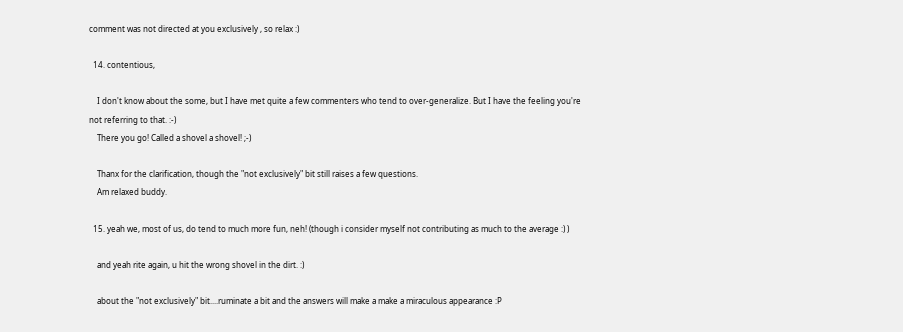comment was not directed at you exclusively , so relax :)

  14. contentious,

    I don't know about the some, but I have met quite a few commenters who tend to over-generalize. But I have the feeling you're not referring to that. :-)
    There you go! Called a shovel a shovel! ;-)

    Thanx for the clarification, though the "not exclusively" bit still raises a few questions.
    Am relaxed buddy.

  15. yeah we, most of us, do tend to much more fun, neh! (though i consider myself not contributing as much to the average :) )

    and yeah rite again, u hit the wrong shovel in the dirt. :)

    about the "not exclusively" bit....ruminate a bit and the answers will make a make a miraculous appearance :P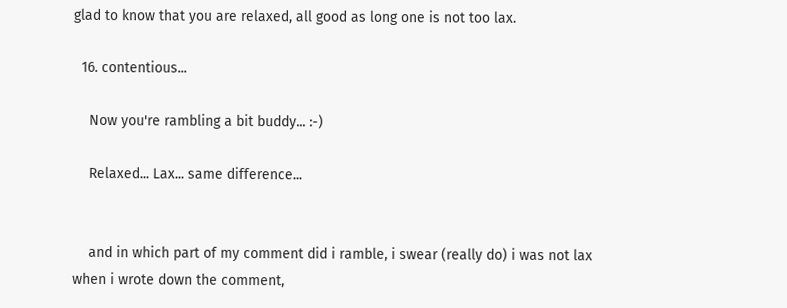glad to know that you are relaxed, all good as long one is not too lax.

  16. contentious...

    Now you're rambling a bit buddy... :-)

    Relaxed... Lax... same difference...


    and in which part of my comment did i ramble, i swear (really do) i was not lax when i wrote down the comment,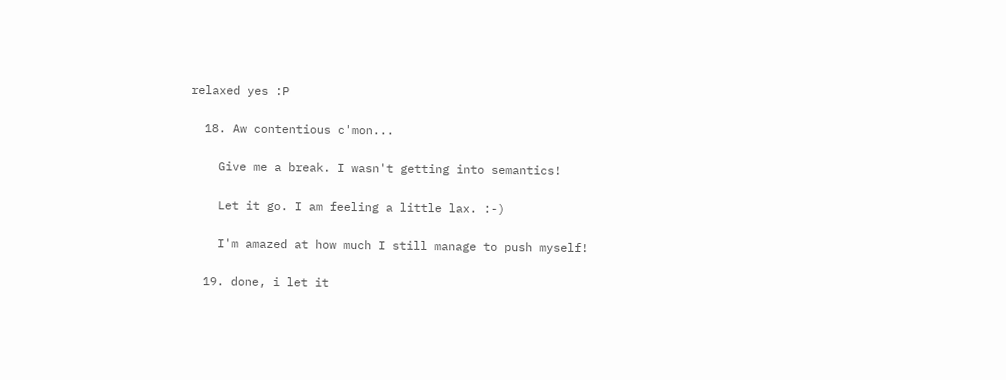relaxed yes :P

  18. Aw contentious c'mon...

    Give me a break. I wasn't getting into semantics!

    Let it go. I am feeling a little lax. :-)

    I'm amazed at how much I still manage to push myself!

  19. done, i let it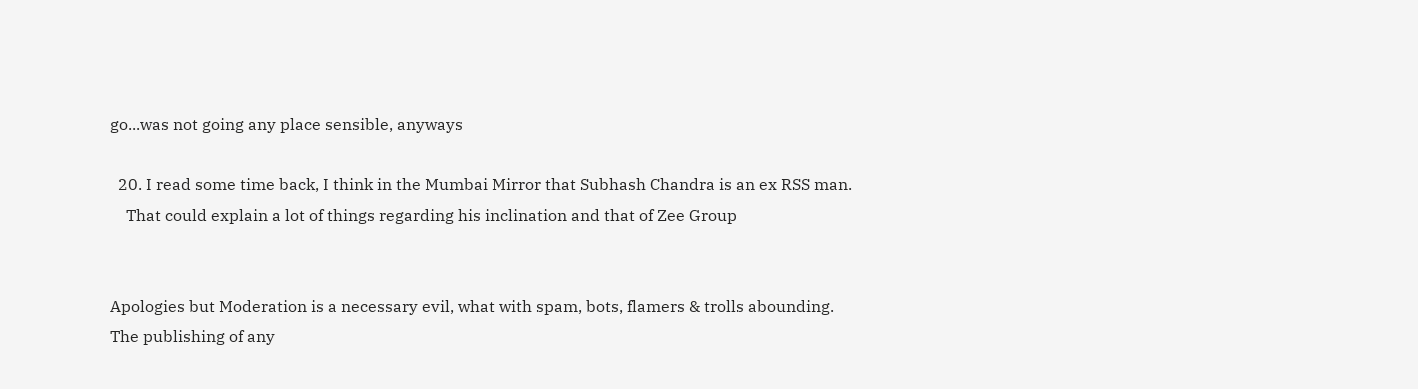go...was not going any place sensible, anyways

  20. I read some time back, I think in the Mumbai Mirror that Subhash Chandra is an ex RSS man.
    That could explain a lot of things regarding his inclination and that of Zee Group


Apologies but Moderation is a necessary evil, what with spam, bots, flamers & trolls abounding.
The publishing of any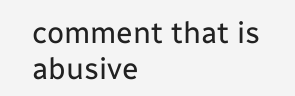comment that is abusive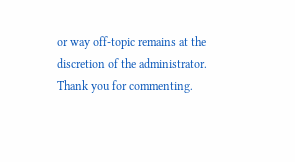or way off-topic remains at the discretion of the administrator.
Thank you for commenting.